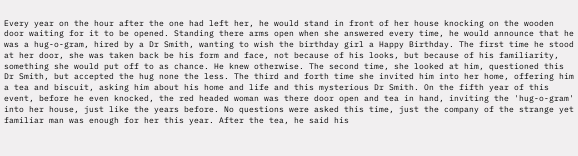Every year on the hour after the one had left her, he would stand in front of her house knocking on the wooden door waiting for it to be opened. Standing there arms open when she answered every time, he would announce that he was a hug-o-gram, hired by a Dr Smith, wanting to wish the birthday girl a Happy Birthday. The first time he stood at her door, she was taken back be his form and face, not because of his looks, but because of his familiarity, something she would put off to as chance. He knew otherwise. The second time, she looked at him, questioned this Dr Smith, but accepted the hug none the less. The third and forth time she invited him into her home, offering him a tea and biscuit, asking him about his home and life and this mysterious Dr Smith. On the fifth year of this event, before he even knocked, the red headed woman was there door open and tea in hand, inviting the 'hug-o-gram' into her house, just like the years before. No questions were asked this time, just the company of the strange yet familiar man was enough for her this year. After the tea, he said his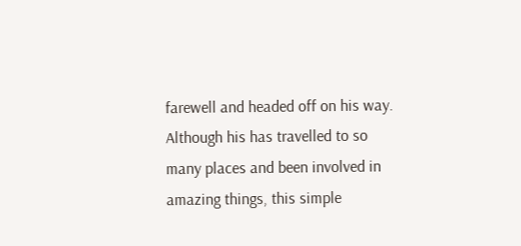farewell and headed off on his way. Although his has travelled to so many places and been involved in amazing things, this simple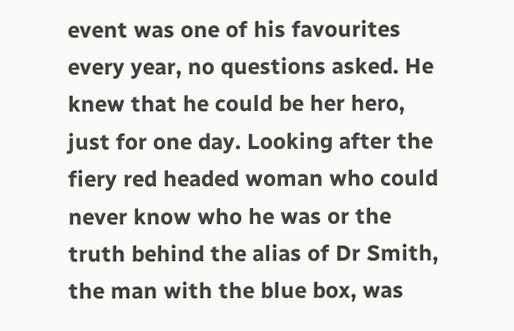event was one of his favourites every year, no questions asked. He knew that he could be her hero, just for one day. Looking after the fiery red headed woman who could never know who he was or the truth behind the alias of Dr Smith, the man with the blue box, was